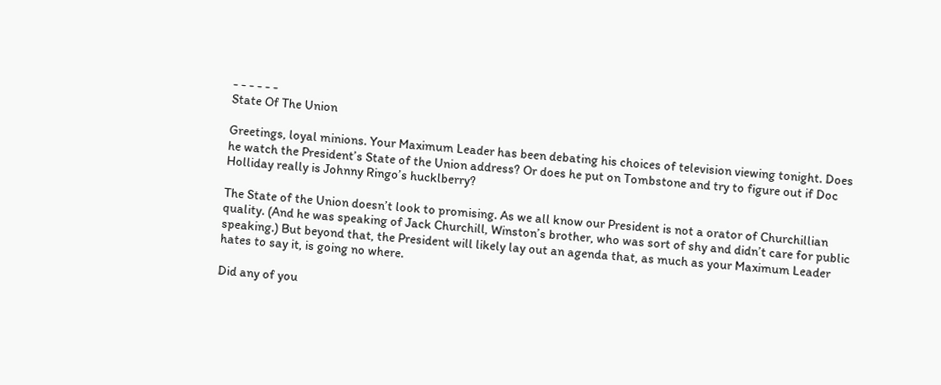- - - - - -
State Of The Union

Greetings, loyal minions. Your Maximum Leader has been debating his choices of television viewing tonight. Does he watch the President’s State of the Union address? Or does he put on Tombstone and try to figure out if Doc Holliday really is Johnny Ringo’s hucklberry?

The State of the Union doesn’t look to promising. As we all know our President is not a orator of Churchillian quality. (And he was speaking of Jack Churchill, Winston’s brother, who was sort of shy and didn’t care for public speaking.) But beyond that, the President will likely lay out an agenda that, as much as your Maximum Leader hates to say it, is going no where.

Did any of you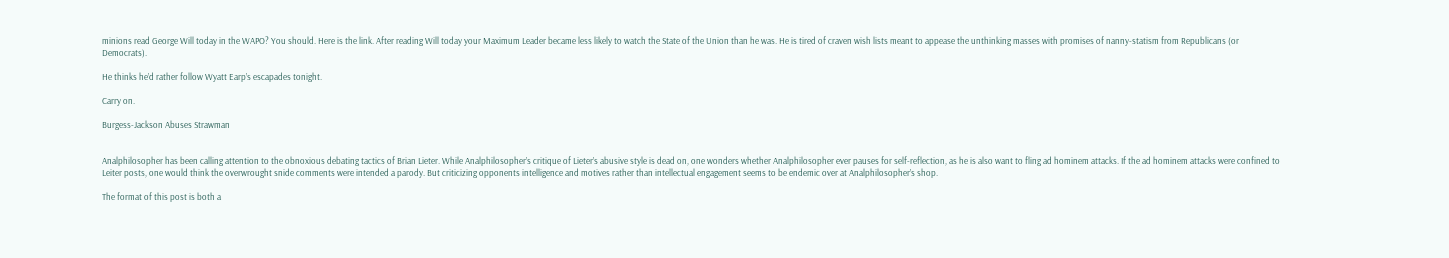minions read George Will today in the WAPO? You should. Here is the link. After reading Will today your Maximum Leader became less likely to watch the State of the Union than he was. He is tired of craven wish lists meant to appease the unthinking masses with promises of nanny-statism from Republicans (or Democrats).

He thinks he’d rather follow Wyatt Earp’s escapades tonight.

Carry on.

Burgess-Jackson Abuses Strawman


Analphilosopher has been calling attention to the obnoxious debating tactics of Brian Lieter. While Analphilosopher’s critique of Lieter’s abusive style is dead on, one wonders whether Analphilosopher ever pauses for self-reflection, as he is also want to fling ad hominem attacks. If the ad hominem attacks were confined to Leiter posts, one would think the overwrought snide comments were intended a parody. But criticizing opponents intelligence and motives rather than intellectual engagement seems to be endemic over at Analphilosopher’s shop.

The format of this post is both a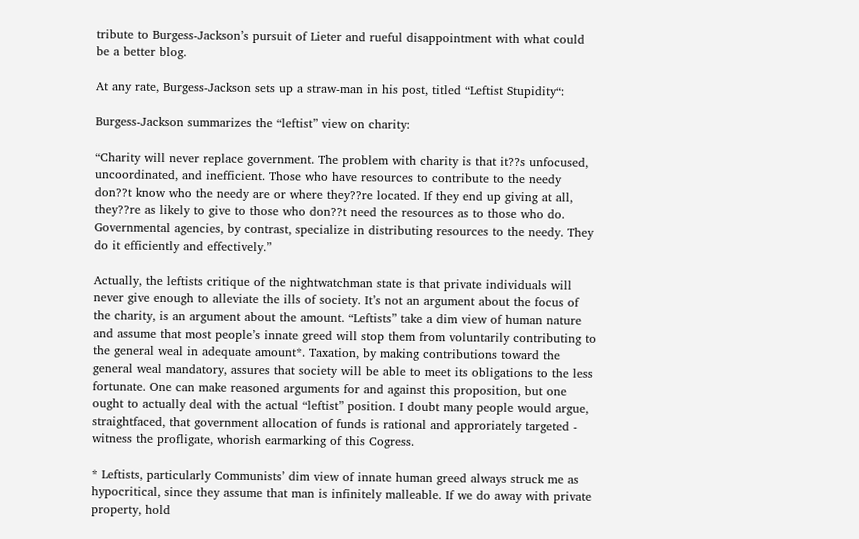tribute to Burgess-Jackson’s pursuit of Lieter and rueful disappointment with what could be a better blog.

At any rate, Burgess-Jackson sets up a straw-man in his post, titled “Leftist Stupidity“:

Burgess-Jackson summarizes the “leftist” view on charity:

“Charity will never replace government. The problem with charity is that it??s unfocused, uncoordinated, and inefficient. Those who have resources to contribute to the needy don??t know who the needy are or where they??re located. If they end up giving at all, they??re as likely to give to those who don??t need the resources as to those who do. Governmental agencies, by contrast, specialize in distributing resources to the needy. They do it efficiently and effectively.”

Actually, the leftists critique of the nightwatchman state is that private individuals will never give enough to alleviate the ills of society. It’s not an argument about the focus of the charity, is an argument about the amount. “Leftists” take a dim view of human nature and assume that most people’s innate greed will stop them from voluntarily contributing to the general weal in adequate amount*. Taxation, by making contributions toward the general weal mandatory, assures that society will be able to meet its obligations to the less fortunate. One can make reasoned arguments for and against this proposition, but one ought to actually deal with the actual “leftist” position. I doubt many people would argue, straightfaced, that government allocation of funds is rational and approriately targeted - witness the profligate, whorish earmarking of this Cogress.

* Leftists, particularly Communists’ dim view of innate human greed always struck me as hypocritical, since they assume that man is infinitely malleable. If we do away with private property, hold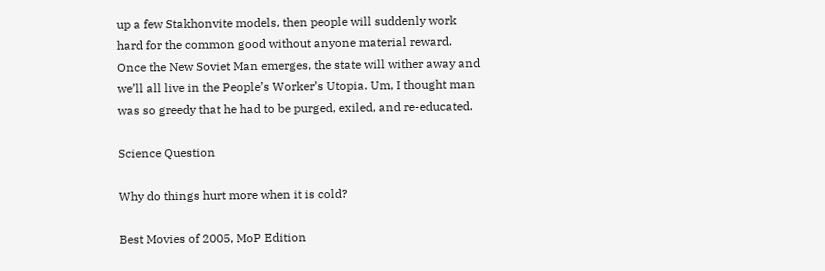up a few Stakhonvite models, then people will suddenly work hard for the common good without anyone material reward. Once the New Soviet Man emerges, the state will wither away and we’ll all live in the People’s Worker’s Utopia. Um, I thought man was so greedy that he had to be purged, exiled, and re-educated.

Science Question

Why do things hurt more when it is cold?

Best Movies of 2005, MoP Edition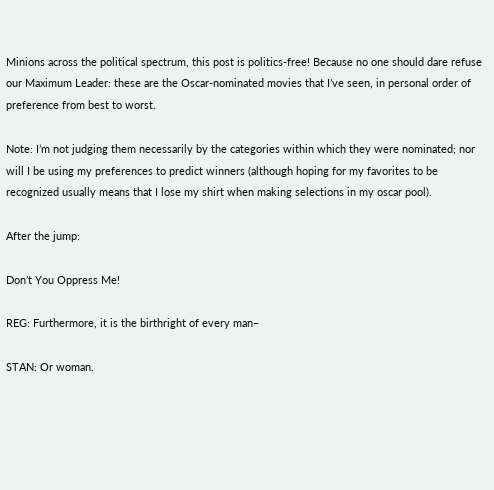Minions across the political spectrum, this post is politics-free! Because no one should dare refuse our Maximum Leader: these are the Oscar-nominated movies that I’ve seen, in personal order of preference from best to worst.

Note: I’m not judging them necessarily by the categories within which they were nominated; nor will I be using my preferences to predict winners (although hoping for my favorites to be recognized usually means that I lose my shirt when making selections in my oscar pool).

After the jump:

Don’t You Oppress Me!

REG: Furthermore, it is the birthright of every man–

STAN: Or woman.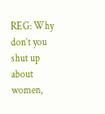REG: Why don’t you shut up about women,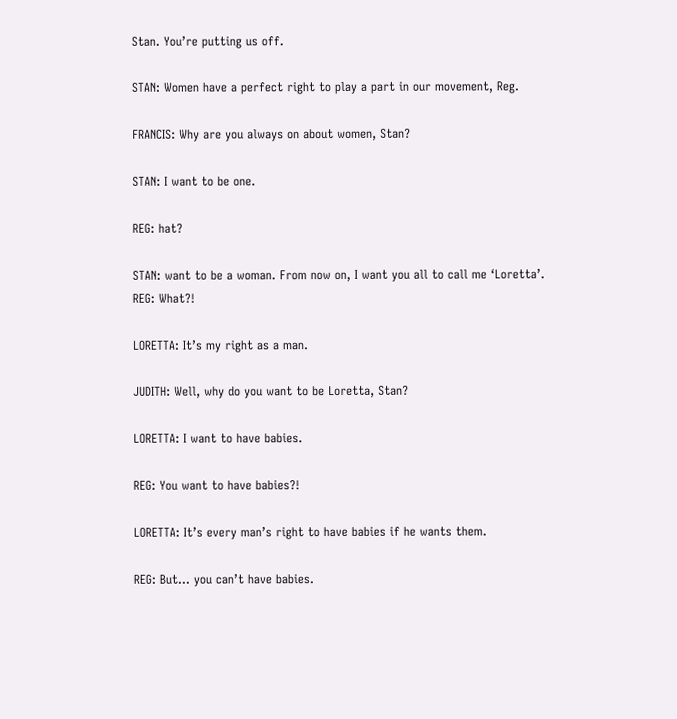Stan. You’re putting us off.

STAN: Women have a perfect right to play a part in our movement, Reg.

FRANCIS: Why are you always on about women, Stan?

STAN: I want to be one.

REG: hat?

STAN: want to be a woman. From now on, I want you all to call me ‘Loretta’.
REG: What?!

LORETTA: It’s my right as a man.

JUDITH: Well, why do you want to be Loretta, Stan?

LORETTA: I want to have babies.

REG: You want to have babies?!

LORETTA: It’s every man’s right to have babies if he wants them.

REG: But… you can’t have babies.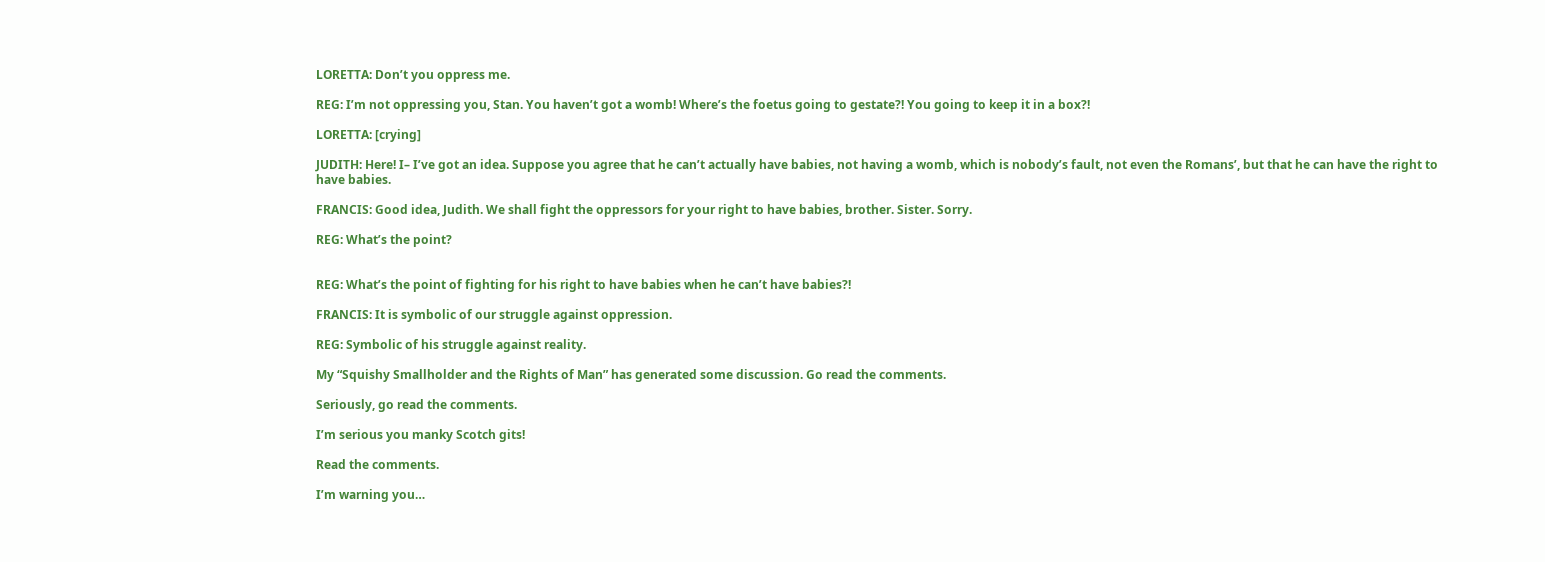LORETTA: Don’t you oppress me.

REG: I’m not oppressing you, Stan. You haven’t got a womb! Where’s the foetus going to gestate?! You going to keep it in a box?!

LORETTA: [crying]

JUDITH: Here! I– I’ve got an idea. Suppose you agree that he can’t actually have babies, not having a womb, which is nobody’s fault, not even the Romans’, but that he can have the right to have babies.

FRANCIS: Good idea, Judith. We shall fight the oppressors for your right to have babies, brother. Sister. Sorry.

REG: What’s the point?


REG: What’s the point of fighting for his right to have babies when he can’t have babies?!

FRANCIS: It is symbolic of our struggle against oppression.

REG: Symbolic of his struggle against reality.

My “Squishy Smallholder and the Rights of Man” has generated some discussion. Go read the comments.

Seriously, go read the comments.

I’m serious you manky Scotch gits!

Read the comments.

I’m warning you…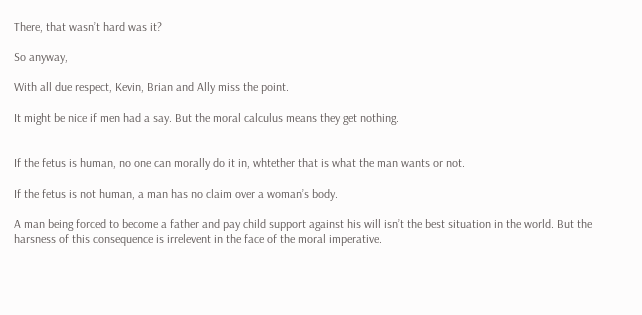There, that wasn’t hard was it?

So anyway,

With all due respect, Kevin, Brian and Ally miss the point.

It might be nice if men had a say. But the moral calculus means they get nothing.


If the fetus is human, no one can morally do it in, whtether that is what the man wants or not.

If the fetus is not human, a man has no claim over a woman’s body.

A man being forced to become a father and pay child support against his will isn’t the best situation in the world. But the harsness of this consequence is irrelevent in the face of the moral imperative.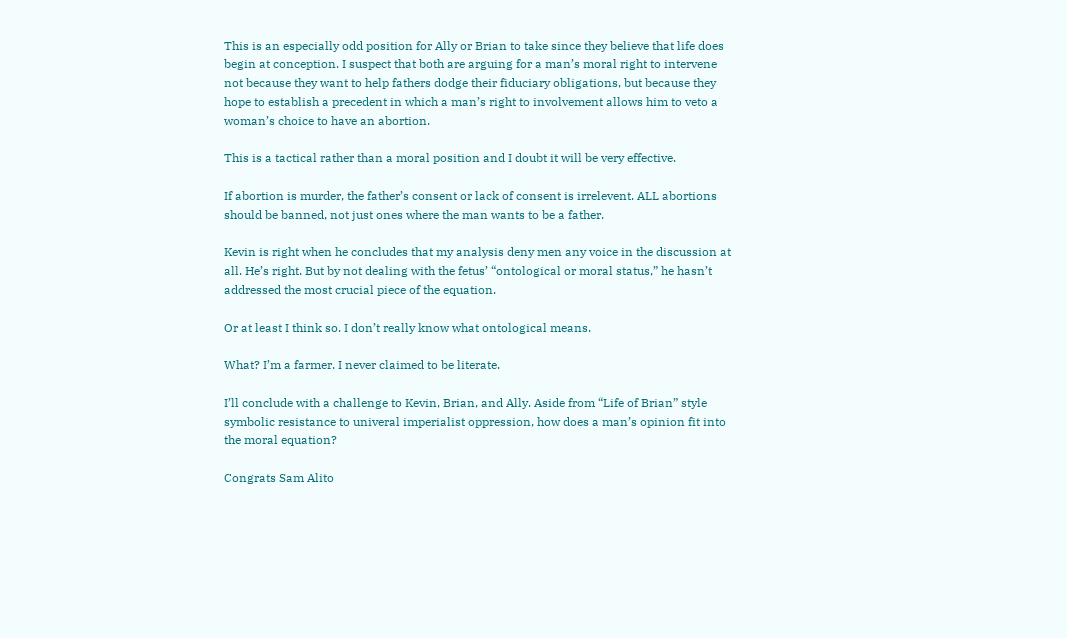This is an especially odd position for Ally or Brian to take since they believe that life does begin at conception. I suspect that both are arguing for a man’s moral right to intervene not because they want to help fathers dodge their fiduciary obligations, but because they hope to establish a precedent in which a man’s right to involvement allows him to veto a woman’s choice to have an abortion.

This is a tactical rather than a moral position and I doubt it will be very effective.

If abortion is murder, the father’s consent or lack of consent is irrelevent. ALL abortions should be banned, not just ones where the man wants to be a father.

Kevin is right when he concludes that my analysis deny men any voice in the discussion at all. He’s right. But by not dealing with the fetus’ “ontological or moral status,” he hasn’t addressed the most crucial piece of the equation.

Or at least I think so. I don’t really know what ontological means.

What? I’m a farmer. I never claimed to be literate.

I’ll conclude with a challenge to Kevin, Brian, and Ally. Aside from “Life of Brian” style symbolic resistance to univeral imperialist oppression, how does a man’s opinion fit into the moral equation?

Congrats Sam Alito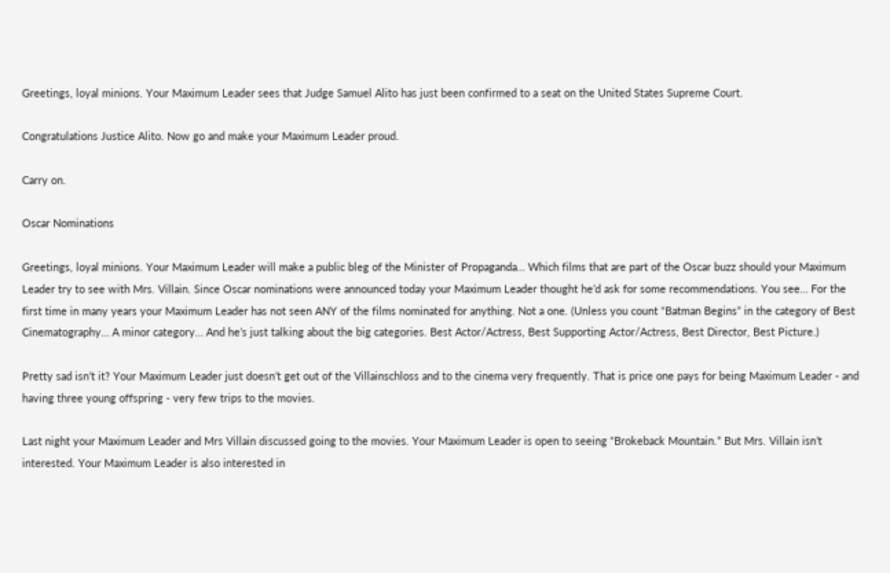Greetings, loyal minions. Your Maximum Leader sees that Judge Samuel Alito has just been confirmed to a seat on the United States Supreme Court.

Congratulations Justice Alito. Now go and make your Maximum Leader proud.

Carry on.

Oscar Nominations

Greetings, loyal minions. Your Maximum Leader will make a public bleg of the Minister of Propaganda… Which films that are part of the Oscar buzz should your Maximum Leader try to see with Mrs. Villain. Since Oscar nominations were announced today your Maximum Leader thought he’d ask for some recommendations. You see… For the first time in many years your Maximum Leader has not seen ANY of the films nominated for anything. Not a one. (Unless you count “Batman Begins” in the category of Best Cinematography… A minor category… And he’s just talking about the big categories. Best Actor/Actress, Best Supporting Actor/Actress, Best Director, Best Picture.)

Pretty sad isn’t it? Your Maximum Leader just doesn’t get out of the Villainschloss and to the cinema very frequently. That is price one pays for being Maximum Leader - and having three young offspring - very few trips to the movies.

Last night your Maximum Leader and Mrs Villain discussed going to the movies. Your Maximum Leader is open to seeing “Brokeback Mountain.” But Mrs. Villain isn’t interested. Your Maximum Leader is also interested in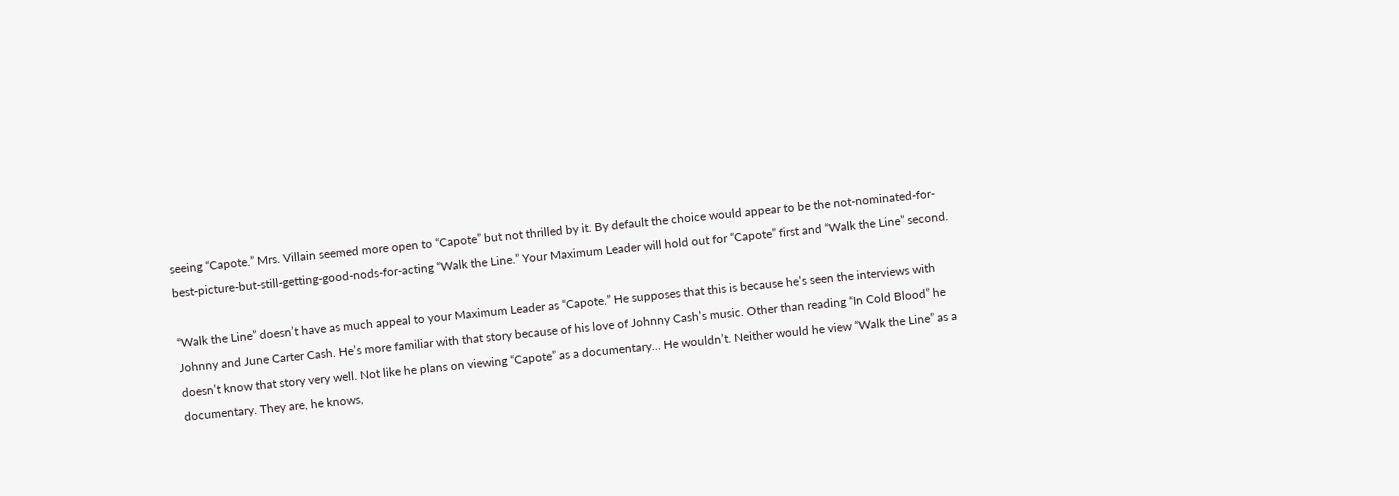seeing “Capote.” Mrs. Villain seemed more open to “Capote” but not thrilled by it. By default the choice would appear to be the not-nominated-for-best-picture-but-still-getting-good-nods-for-acting “Walk the Line.” Your Maximum Leader will hold out for “Capote” first and “Walk the Line” second.

“Walk the Line” doesn’t have as much appeal to your Maximum Leader as “Capote.” He supposes that this is because he’s seen the interviews with Johnny and June Carter Cash. He’s more familiar with that story because of his love of Johnny Cash’s music. Other than reading “In Cold Blood” he doesn’t know that story very well. Not like he plans on viewing “Capote” as a documentary… He wouldn’t. Neither would he view “Walk the Line” as a documentary. They are, he knows,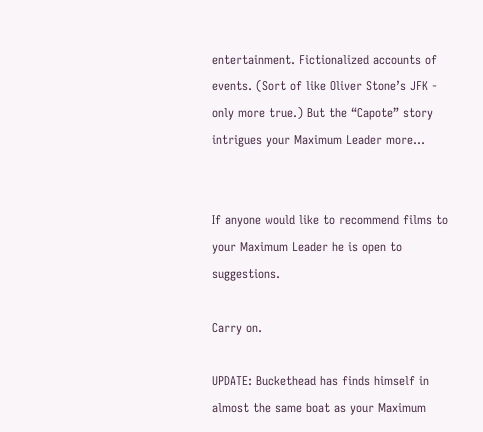entertainment. Fictionalized accounts of events. (Sort of like Oliver Stone’s JFK - only more true.) But the “Capote” story intrigues your Maximum Leader more…


If anyone would like to recommend films to your Maximum Leader he is open to suggestions.

Carry on.

UPDATE: Buckethead has finds himself in almost the same boat as your Maximum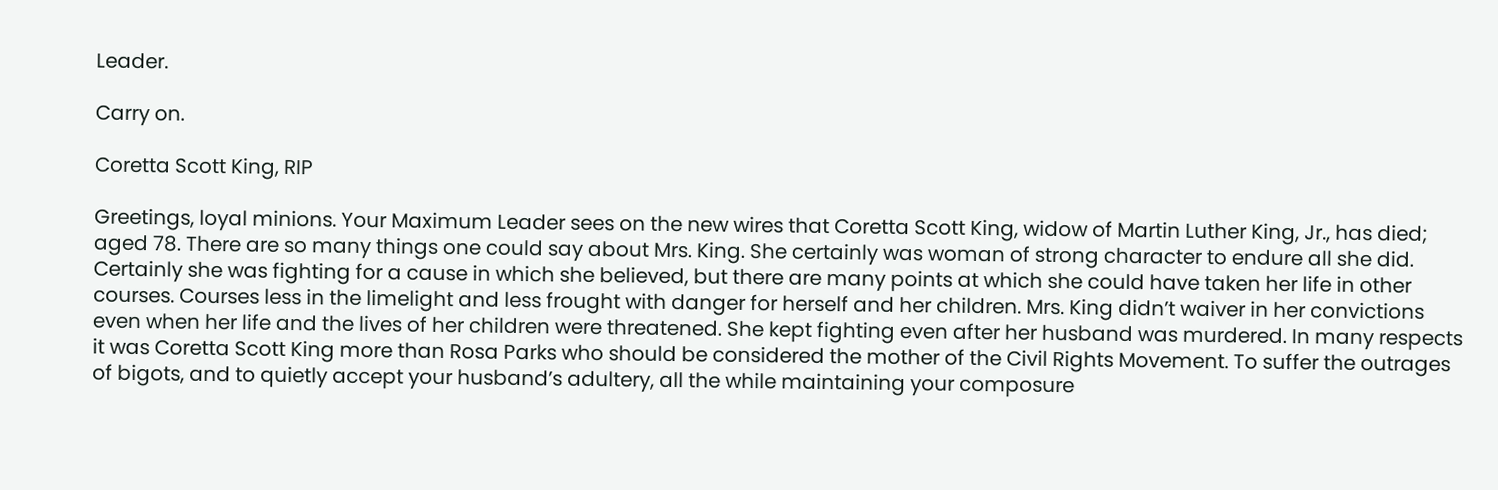Leader.

Carry on.

Coretta Scott King, RIP

Greetings, loyal minions. Your Maximum Leader sees on the new wires that Coretta Scott King, widow of Martin Luther King, Jr., has died; aged 78. There are so many things one could say about Mrs. King. She certainly was woman of strong character to endure all she did. Certainly she was fighting for a cause in which she believed, but there are many points at which she could have taken her life in other courses. Courses less in the limelight and less frought with danger for herself and her children. Mrs. King didn’t waiver in her convictions even when her life and the lives of her children were threatened. She kept fighting even after her husband was murdered. In many respects it was Coretta Scott King more than Rosa Parks who should be considered the mother of the Civil Rights Movement. To suffer the outrages of bigots, and to quietly accept your husband’s adultery, all the while maintaining your composure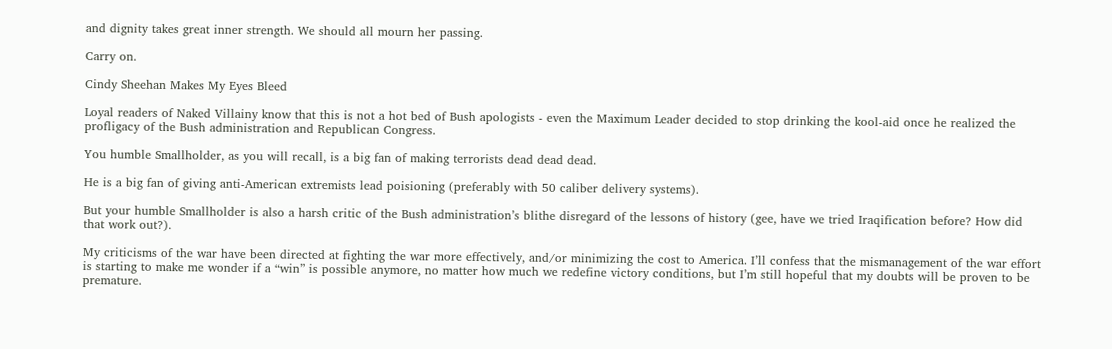and dignity takes great inner strength. We should all mourn her passing.

Carry on.

Cindy Sheehan Makes My Eyes Bleed

Loyal readers of Naked Villainy know that this is not a hot bed of Bush apologists - even the Maximum Leader decided to stop drinking the kool-aid once he realized the profligacy of the Bush administration and Republican Congress.

You humble Smallholder, as you will recall, is a big fan of making terrorists dead dead dead.

He is a big fan of giving anti-American extremists lead poisioning (preferably with 50 caliber delivery systems).

But your humble Smallholder is also a harsh critic of the Bush administration’s blithe disregard of the lessons of history (gee, have we tried Iraqification before? How did that work out?).

My criticisms of the war have been directed at fighting the war more effectively, and/or minimizing the cost to America. I’ll confess that the mismanagement of the war effort is starting to make me wonder if a “win” is possible anymore, no matter how much we redefine victory conditions, but I’m still hopeful that my doubts will be proven to be premature.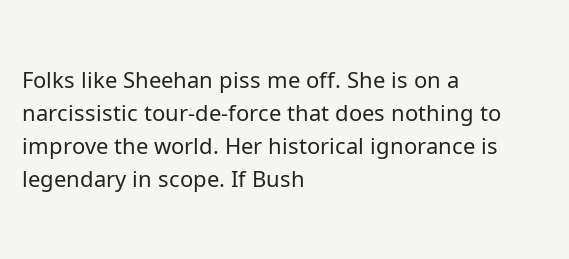Folks like Sheehan piss me off. She is on a narcissistic tour-de-force that does nothing to improve the world. Her historical ignorance is legendary in scope. If Bush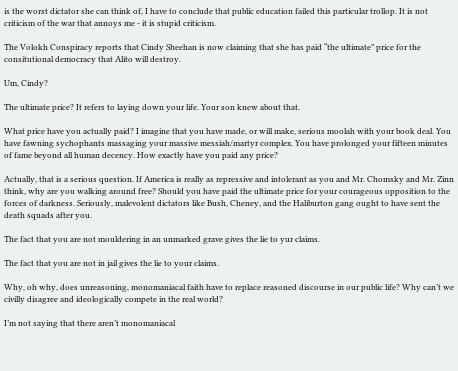is the worst dictator she can think of, I have to conclude that public education failed this particular trollop. It is not criticism of the war that annoys me - it is stupid criticism.

The Volokh Conspiracy reports that Cindy Sheehan is now claiming that she has paid “the ultimate” price for the consitutional democracy that Alito will destroy.

Um, Cindy?

The ultimate price? It refers to laying down your life. Your son knew about that.

What price have you actually paid? I imagine that you have made, or will make, serious moolah with your book deal. You have fawning sychophants massaging your massive messiah/martyr complex. You have prolonged your fifteen minutes of fame beyond all human decency. How exactly have you paid any price?

Actually, that is a serious question. If America is really as repressive and intolerant as you and Mr. Chomsky and Mr. Zinn think, why are you walking around free? Should you have paid the ultimate price for your courageous opposition to the forces of darkness. Seriously, malevolent dictators like Bush, Cheney, and the Haliburton gang ought to have sent the death squads after you.

The fact that you are not mouldering in an unmarked grave gives the lie to yur claims.

The fact that you are not in jail gives the lie to your claims.

Why, oh why, does unreasoning, monomaniacal faith have to replace reasoned discourse in our public life? Why can’t we civilly disagree and ideologically compete in the real world?

I’m not saying that there aren’t monomaniacal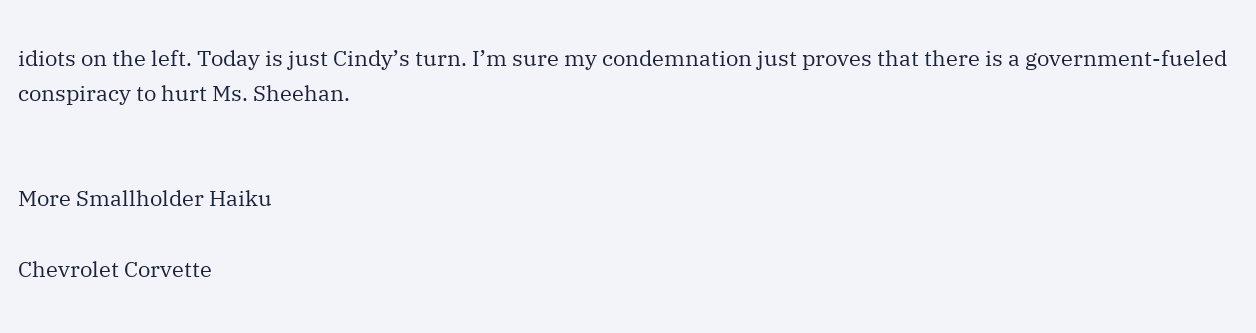idiots on the left. Today is just Cindy’s turn. I’m sure my condemnation just proves that there is a government-fueled conspiracy to hurt Ms. Sheehan.


More Smallholder Haiku

Chevrolet Corvette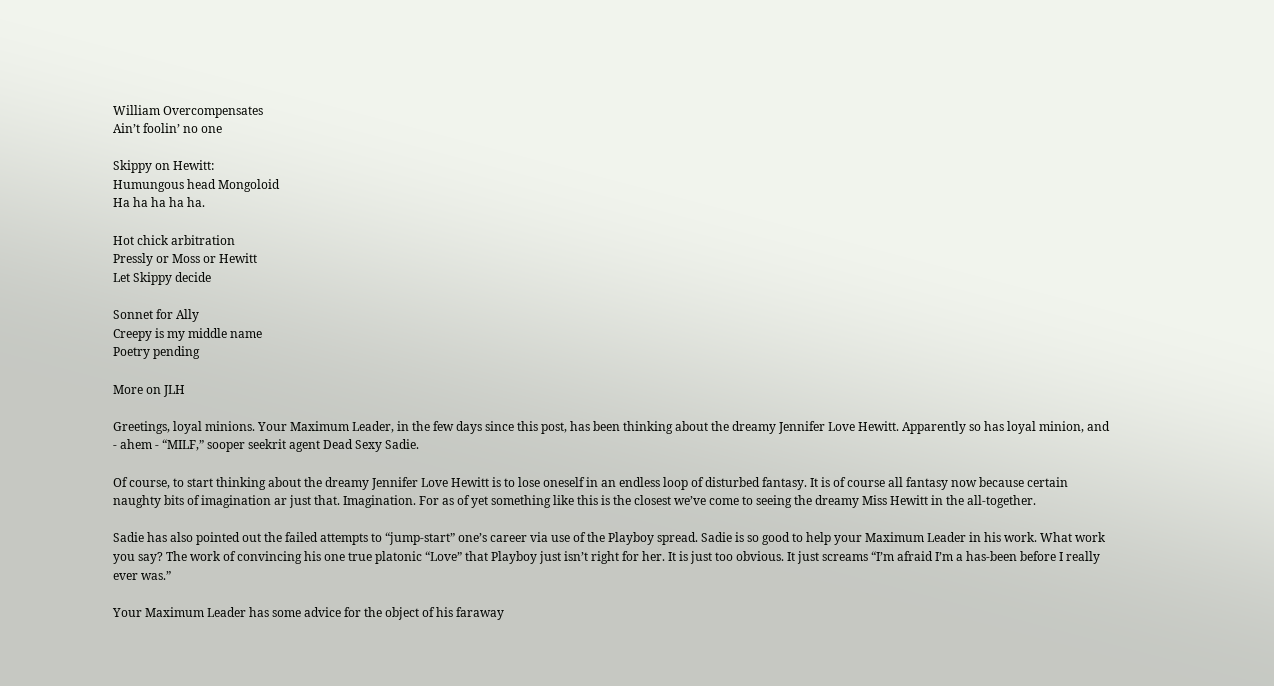William Overcompensates
Ain’t foolin’ no one

Skippy on Hewitt:
Humungous head Mongoloid
Ha ha ha ha ha.

Hot chick arbitration
Pressly or Moss or Hewitt
Let Skippy decide

Sonnet for Ally
Creepy is my middle name
Poetry pending

More on JLH

Greetings, loyal minions. Your Maximum Leader, in the few days since this post, has been thinking about the dreamy Jennifer Love Hewitt. Apparently so has loyal minion, and - ahem - “MILF,” sooper seekrit agent Dead Sexy Sadie.

Of course, to start thinking about the dreamy Jennifer Love Hewitt is to lose oneself in an endless loop of disturbed fantasy. It is of course all fantasy now because certain naughty bits of imagination ar just that. Imagination. For as of yet something like this is the closest we’ve come to seeing the dreamy Miss Hewitt in the all-together.

Sadie has also pointed out the failed attempts to “jump-start” one’s career via use of the Playboy spread. Sadie is so good to help your Maximum Leader in his work. What work you say? The work of convincing his one true platonic “Love” that Playboy just isn’t right for her. It is just too obvious. It just screams “I’m afraid I’m a has-been before I really ever was.”

Your Maximum Leader has some advice for the object of his faraway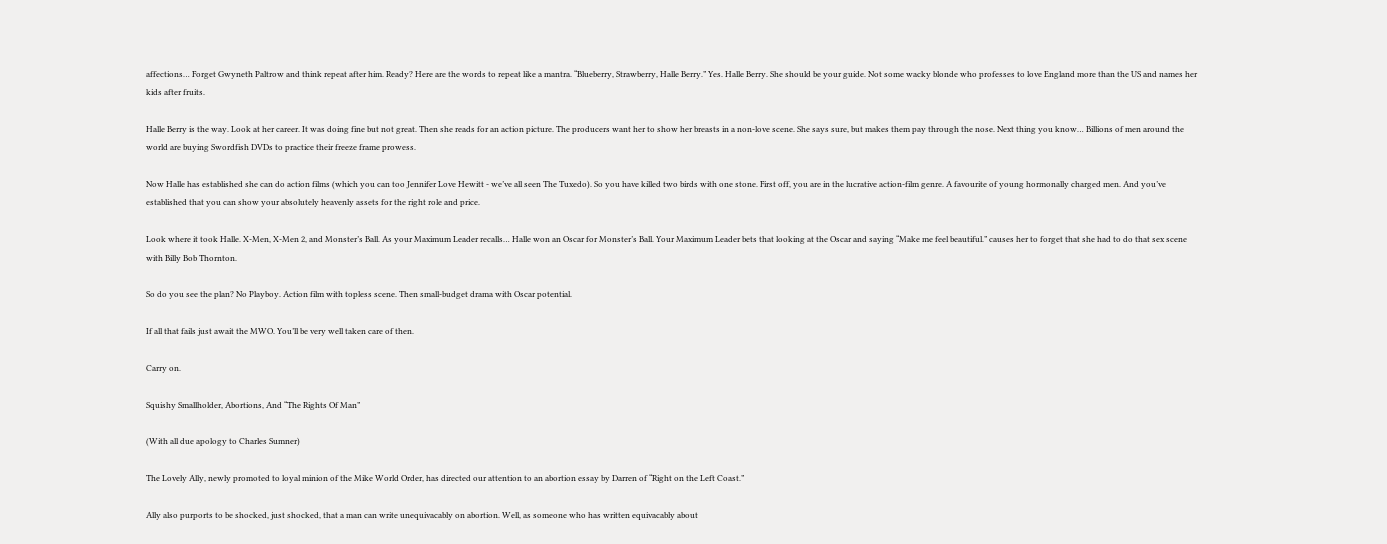affections… Forget Gwyneth Paltrow and think repeat after him. Ready? Here are the words to repeat like a mantra. “Blueberry, Strawberry, Halle Berry.” Yes. Halle Berry. She should be your guide. Not some wacky blonde who professes to love England more than the US and names her kids after fruits.

Halle Berry is the way. Look at her career. It was doing fine but not great. Then she reads for an action picture. The producers want her to show her breasts in a non-love scene. She says sure, but makes them pay through the nose. Next thing you know… Billions of men around the world are buying Swordfish DVDs to practice their freeze frame prowess.

Now Halle has established she can do action films (which you can too Jennifer Love Hewitt - we’ve all seen The Tuxedo). So you have killed two birds with one stone. First off, you are in the lucrative action-film genre. A favourite of young hormonally charged men. And you’ve established that you can show your absolutely heavenly assets for the right role and price.

Look where it took Halle. X-Men, X-Men 2, and Monster’s Ball. As your Maximum Leader recalls… Halle won an Oscar for Monster’s Ball. Your Maximum Leader bets that looking at the Oscar and saying “Make me feel beautiful.” causes her to forget that she had to do that sex scene with Billy Bob Thornton.

So do you see the plan? No Playboy. Action film with topless scene. Then small-budget drama with Oscar potential.

If all that fails just await the MWO. You’ll be very well taken care of then.

Carry on.

Squishy Smallholder, Abortions, And “The Rights Of Man”

(With all due apology to Charles Sumner)

The Lovely Ally, newly promoted to loyal minion of the Mike World Order, has directed our attention to an abortion essay by Darren of “Right on the Left Coast.”

Ally also purports to be shocked, just shocked, that a man can write unequivacably on abortion. Well, as someone who has written equivacably about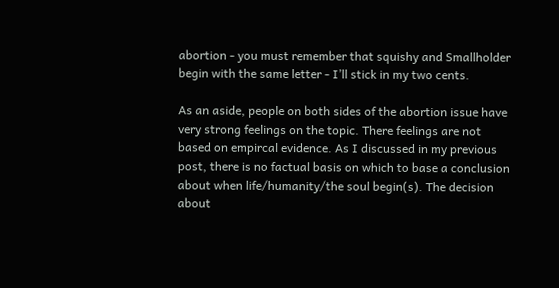abortion - you must remember that squishy and Smallholder begin with the same letter - I’ll stick in my two cents.

As an aside, people on both sides of the abortion issue have very strong feelings on the topic. There feelings are not based on empircal evidence. As I discussed in my previous post, there is no factual basis on which to base a conclusion about when life/humanity/the soul begin(s). The decision about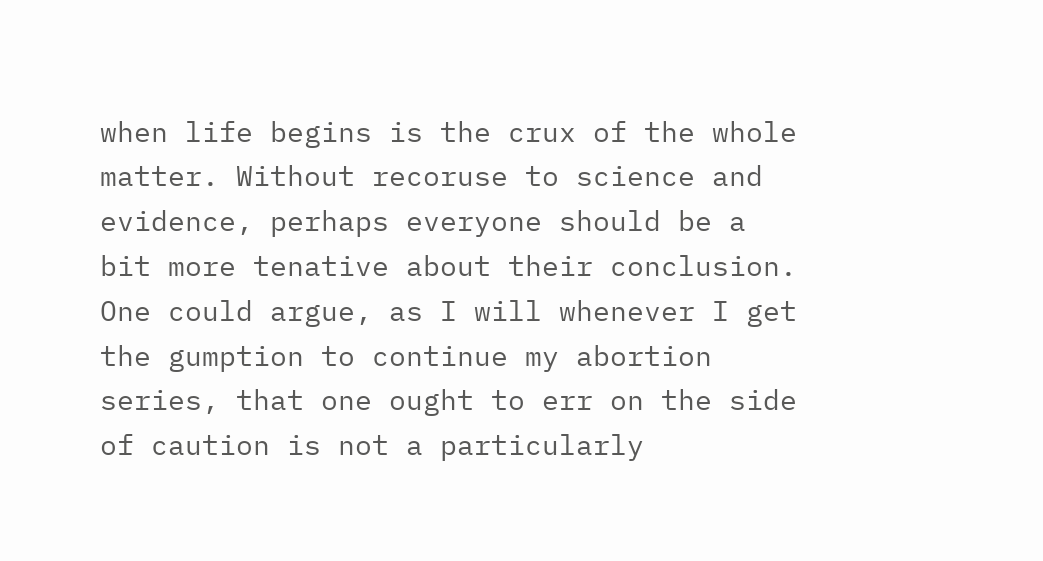when life begins is the crux of the whole matter. Without recoruse to science and evidence, perhaps everyone should be a bit more tenative about their conclusion. One could argue, as I will whenever I get the gumption to continue my abortion series, that one ought to err on the side of caution is not a particularly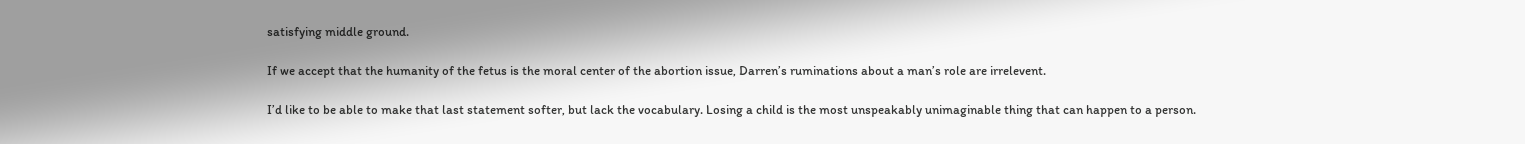satisfying middle ground.

If we accept that the humanity of the fetus is the moral center of the abortion issue, Darren’s ruminations about a man’s role are irrelevent.

I’d like to be able to make that last statement softer, but lack the vocabulary. Losing a child is the most unspeakably unimaginable thing that can happen to a person.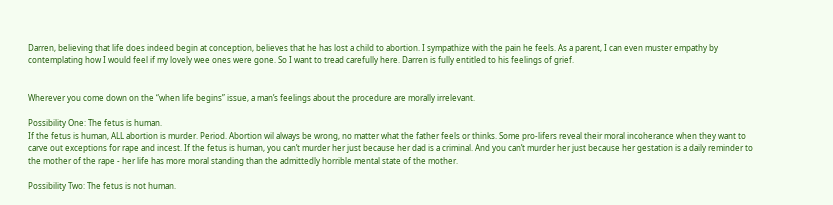Darren, believing that life does indeed begin at conception, believes that he has lost a child to abortion. I sympathize with the pain he feels. As a parent, I can even muster empathy by contemplating how I would feel if my lovely wee ones were gone. So I want to tread carefully here. Darren is fully entitled to his feelings of grief.


Wherever you come down on the “when life begins” issue, a man’s feelings about the procedure are morally irrelevant.

Possibility One: The fetus is human.
If the fetus is human, ALL abortion is murder. Period. Abortion wil always be wrong, no matter what the father feels or thinks. Some pro-lifers reveal their moral incoherance when they want to carve out exceptions for rape and incest. If the fetus is human, you can’t murder her just because her dad is a criminal. And you can’t murder her just because her gestation is a daily reminder to the mother of the rape - her life has more moral standing than the admittedly horrible mental state of the mother.

Possibility Two: The fetus is not human.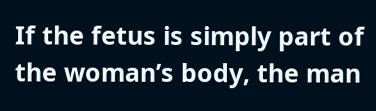If the fetus is simply part of the woman’s body, the man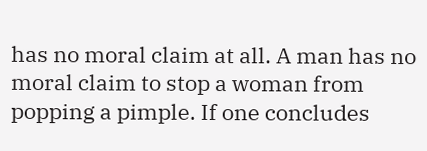has no moral claim at all. A man has no moral claim to stop a woman from popping a pimple. If one concludes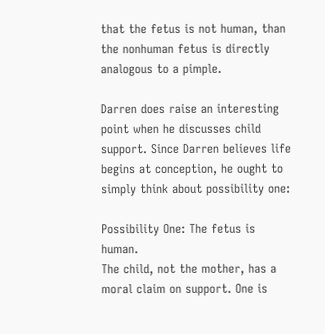that the fetus is not human, than the nonhuman fetus is directly analogous to a pimple.

Darren does raise an interesting point when he discusses child support. Since Darren believes life begins at conception, he ought to simply think about possibility one:

Possibility One: The fetus is human.
The child, not the mother, has a moral claim on support. One is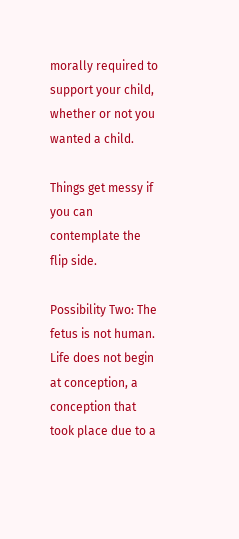morally required to support your child, whether or not you wanted a child.

Things get messy if you can contemplate the flip side.

Possibility Two: The fetus is not human.
Life does not begin at conception, a conception that took place due to a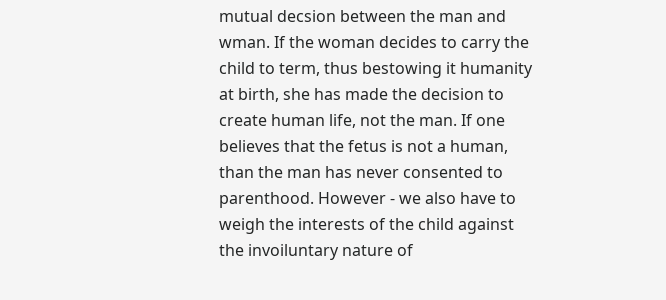mutual decsion between the man and wman. If the woman decides to carry the child to term, thus bestowing it humanity at birth, she has made the decision to create human life, not the man. If one believes that the fetus is not a human, than the man has never consented to parenthood. However - we also have to weigh the interests of the child against the invoiluntary nature of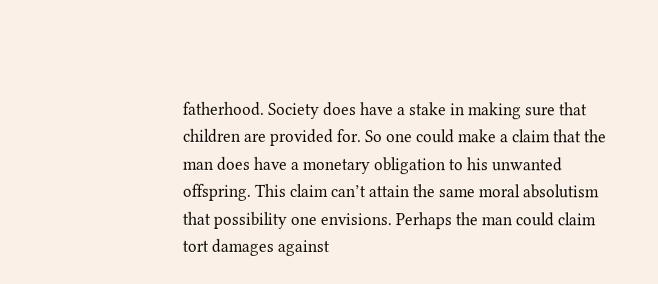fatherhood. Society does have a stake in making sure that children are provided for. So one could make a claim that the man does have a monetary obligation to his unwanted offspring. This claim can’t attain the same moral absolutism that possibility one envisions. Perhaps the man could claim tort damages against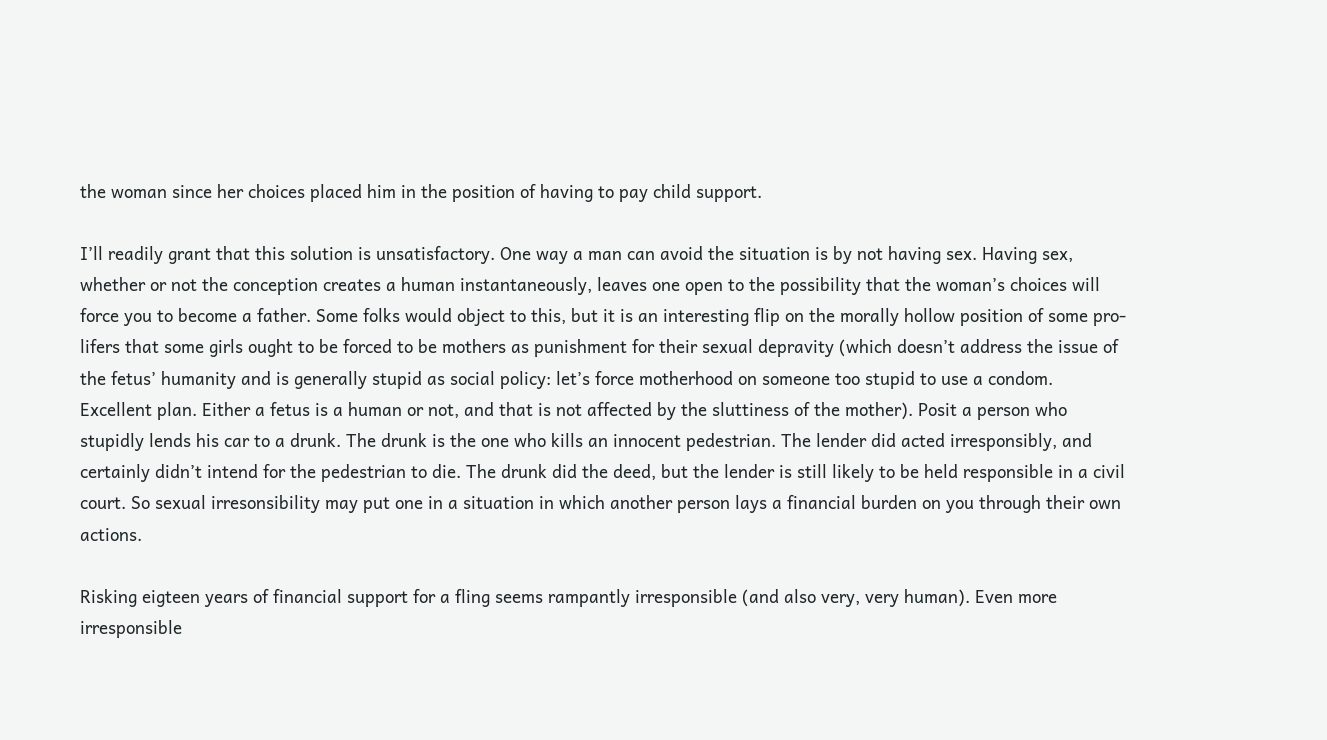the woman since her choices placed him in the position of having to pay child support.

I’ll readily grant that this solution is unsatisfactory. One way a man can avoid the situation is by not having sex. Having sex, whether or not the conception creates a human instantaneously, leaves one open to the possibility that the woman’s choices will force you to become a father. Some folks would object to this, but it is an interesting flip on the morally hollow position of some pro-lifers that some girls ought to be forced to be mothers as punishment for their sexual depravity (which doesn’t address the issue of the fetus’ humanity and is generally stupid as social policy: let’s force motherhood on someone too stupid to use a condom. Excellent plan. Either a fetus is a human or not, and that is not affected by the sluttiness of the mother). Posit a person who stupidly lends his car to a drunk. The drunk is the one who kills an innocent pedestrian. The lender did acted irresponsibly, and certainly didn’t intend for the pedestrian to die. The drunk did the deed, but the lender is still likely to be held responsible in a civil court. So sexual irresonsibility may put one in a situation in which another person lays a financial burden on you through their own actions.

Risking eigteen years of financial support for a fling seems rampantly irresponsible (and also very, very human). Even more irresponsible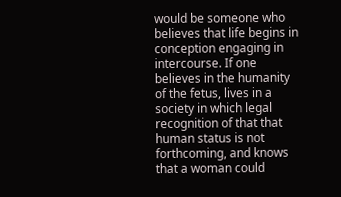would be someone who believes that life begins in conception engaging in intercourse. If one believes in the humanity of the fetus, lives in a society in which legal recognition of that that human status is not forthcoming, and knows that a woman could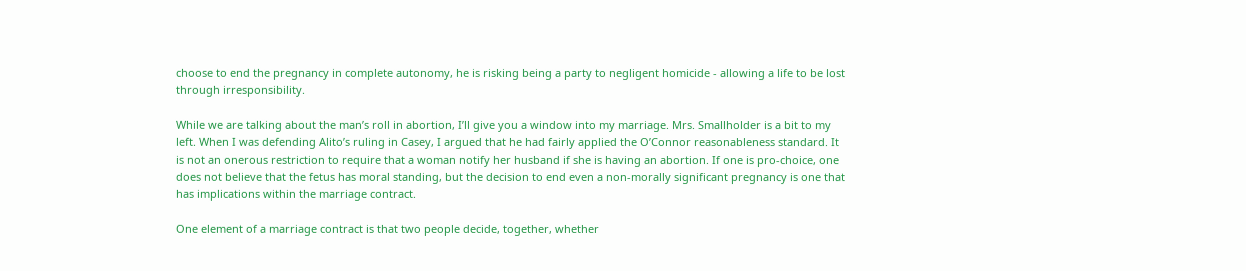choose to end the pregnancy in complete autonomy, he is risking being a party to negligent homicide - allowing a life to be lost through irresponsibility.

While we are talking about the man’s roll in abortion, I’ll give you a window into my marriage. Mrs. Smallholder is a bit to my left. When I was defending Alito’s ruling in Casey, I argued that he had fairly applied the O’Connor reasonableness standard. It is not an onerous restriction to require that a woman notify her husband if she is having an abortion. If one is pro-choice, one does not believe that the fetus has moral standing, but the decision to end even a non-morally significant pregnancy is one that has implications within the marriage contract.

One element of a marriage contract is that two people decide, together, whether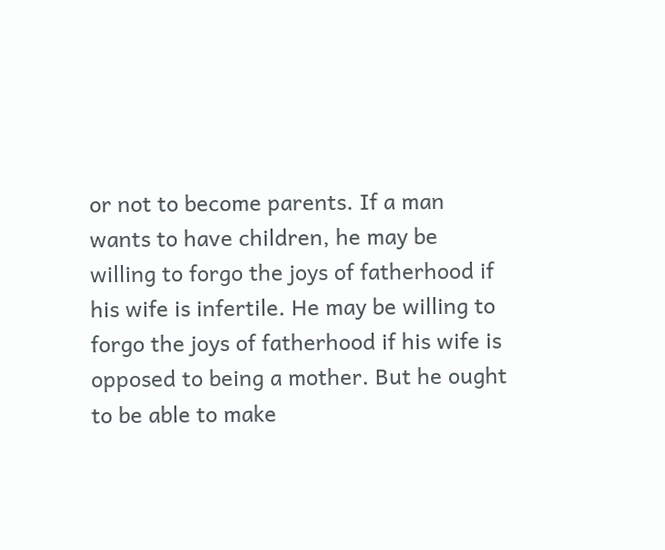or not to become parents. If a man wants to have children, he may be willing to forgo the joys of fatherhood if his wife is infertile. He may be willing to forgo the joys of fatherhood if his wife is opposed to being a mother. But he ought to be able to make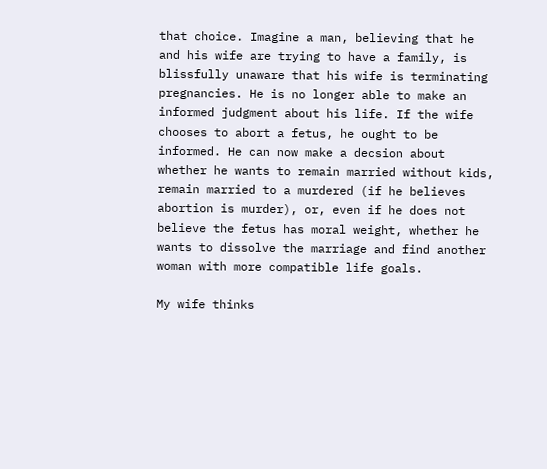that choice. Imagine a man, believing that he and his wife are trying to have a family, is blissfully unaware that his wife is terminating pregnancies. He is no longer able to make an informed judgment about his life. If the wife chooses to abort a fetus, he ought to be informed. He can now make a decsion about whether he wants to remain married without kids, remain married to a murdered (if he believes abortion is murder), or, even if he does not believe the fetus has moral weight, whether he wants to dissolve the marriage and find another woman with more compatible life goals.

My wife thinks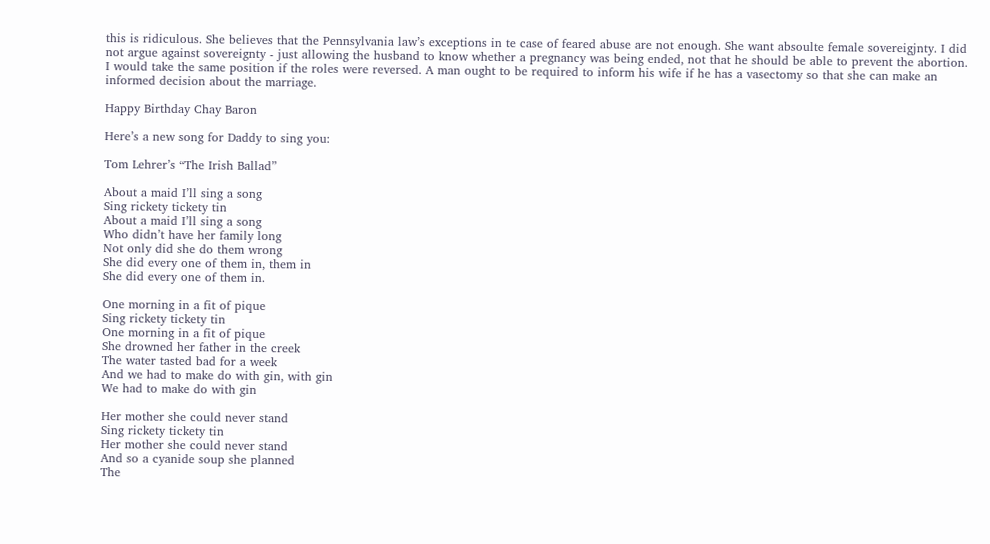this is ridiculous. She believes that the Pennsylvania law’s exceptions in te case of feared abuse are not enough. She want absoulte female sovereigjnty. I did not argue against sovereignty - just allowing the husband to know whether a pregnancy was being ended, not that he should be able to prevent the abortion. I would take the same position if the roles were reversed. A man ought to be required to inform his wife if he has a vasectomy so that she can make an informed decision about the marriage.

Happy Birthday Chay Baron

Here’s a new song for Daddy to sing you:

Tom Lehrer’s “The Irish Ballad”

About a maid I’ll sing a song
Sing rickety tickety tin
About a maid I’ll sing a song
Who didn’t have her family long
Not only did she do them wrong
She did every one of them in, them in
She did every one of them in.

One morning in a fit of pique
Sing rickety tickety tin
One morning in a fit of pique
She drowned her father in the creek
The water tasted bad for a week
And we had to make do with gin, with gin
We had to make do with gin

Her mother she could never stand
Sing rickety tickety tin
Her mother she could never stand
And so a cyanide soup she planned
The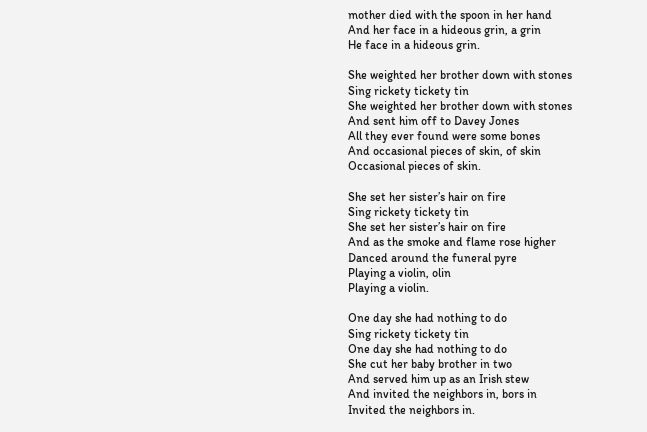mother died with the spoon in her hand
And her face in a hideous grin, a grin
He face in a hideous grin.

She weighted her brother down with stones
Sing rickety tickety tin
She weighted her brother down with stones
And sent him off to Davey Jones
All they ever found were some bones
And occasional pieces of skin, of skin
Occasional pieces of skin.

She set her sister’s hair on fire
Sing rickety tickety tin
She set her sister’s hair on fire
And as the smoke and flame rose higher
Danced around the funeral pyre
Playing a violin, olin
Playing a violin.

One day she had nothing to do
Sing rickety tickety tin
One day she had nothing to do
She cut her baby brother in two
And served him up as an Irish stew
And invited the neighbors in, bors in
Invited the neighbors in.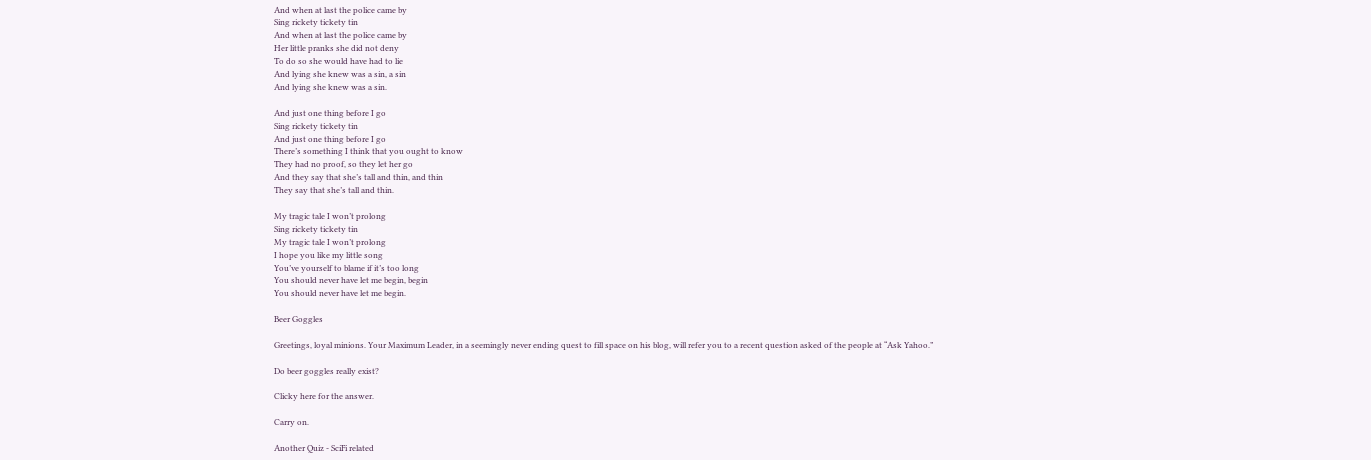And when at last the police came by
Sing rickety tickety tin
And when at last the police came by
Her little pranks she did not deny
To do so she would have had to lie
And lying she knew was a sin, a sin
And lying she knew was a sin.

And just one thing before I go
Sing rickety tickety tin
And just one thing before I go
There’s something I think that you ought to know
They had no proof, so they let her go
And they say that she’s tall and thin, and thin
They say that she’s tall and thin.

My tragic tale I won’t prolong
Sing rickety tickety tin
My tragic tale I won’t prolong
I hope you like my little song
You’ve yourself to blame if it’s too long
You should never have let me begin, begin
You should never have let me begin.

Beer Goggles

Greetings, loyal minions. Your Maximum Leader, in a seemingly never ending quest to fill space on his blog, will refer you to a recent question asked of the people at “Ask Yahoo.”

Do beer goggles really exist?

Clicky here for the answer.

Carry on.

Another Quiz - SciFi related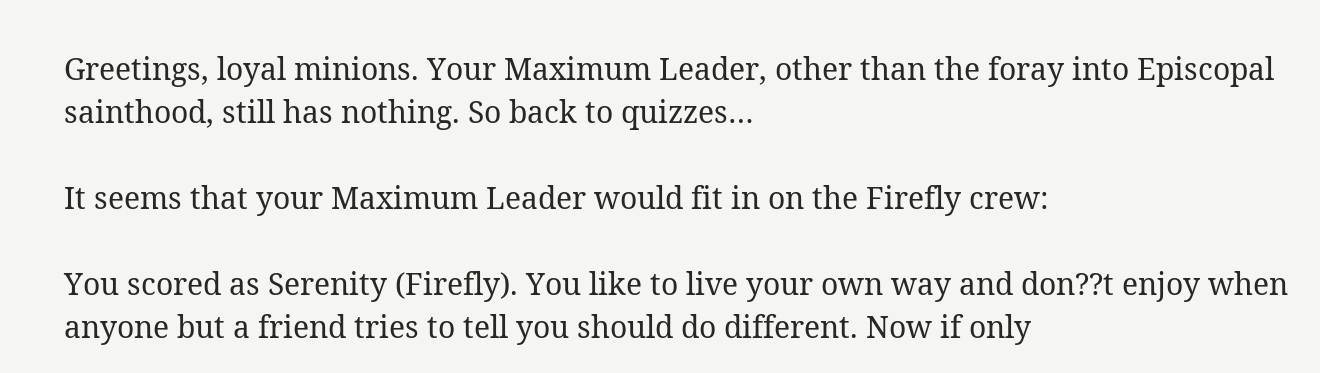Greetings, loyal minions. Your Maximum Leader, other than the foray into Episcopal sainthood, still has nothing. So back to quizzes…

It seems that your Maximum Leader would fit in on the Firefly crew:

You scored as Serenity (Firefly). You like to live your own way and don??t enjoy when anyone but a friend tries to tell you should do different. Now if only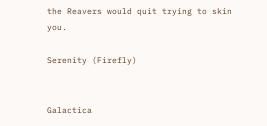the Reavers would quit trying to skin you.

Serenity (Firefly)


Galactica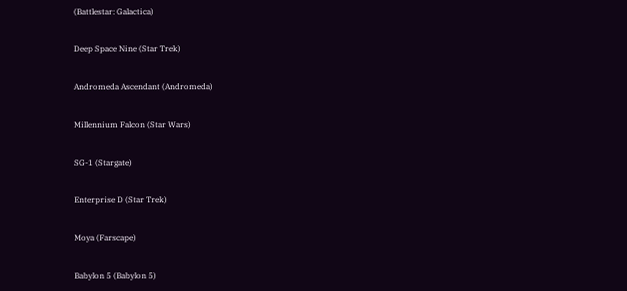(Battlestar: Galactica)


Deep Space Nine (Star Trek)


Andromeda Ascendant (Andromeda)


Millennium Falcon (Star Wars)


SG-1 (Stargate)


Enterprise D (Star Trek)


Moya (Farscape)


Babylon 5 (Babylon 5)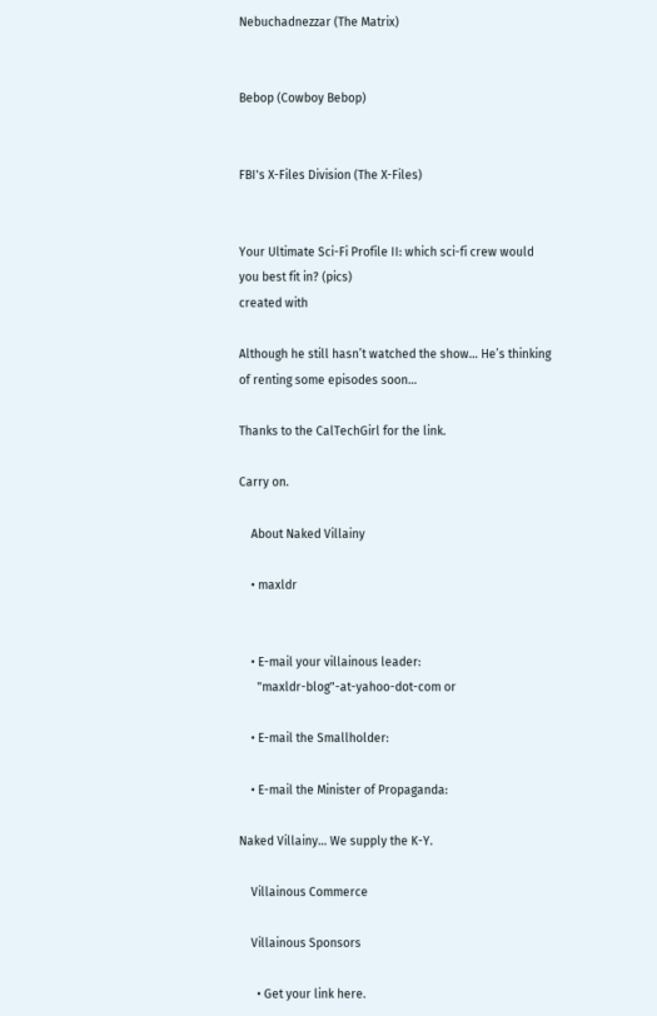Nebuchadnezzar (The Matrix)


Bebop (Cowboy Bebop)


FBI's X-Files Division (The X-Files)


Your Ultimate Sci-Fi Profile II: which sci-fi crew would you best fit in? (pics)
created with

Although he still hasn’t watched the show… He’s thinking of renting some episodes soon…

Thanks to the CalTechGirl for the link.

Carry on.

    About Naked Villainy

    • maxldr


    • E-mail your villainous leader:
      "maxldr-blog"-at-yahoo-dot-com or

    • E-mail the Smallholder:

    • E-mail the Minister of Propaganda:

Naked Villainy… We supply the K-Y.

    Villainous Commerce

    Villainous Sponsors

      • Get your link here.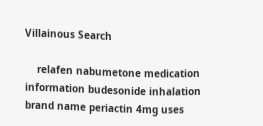Villainous Search

    relafen nabumetone medication information budesonide inhalation brand name periactin 4mg uses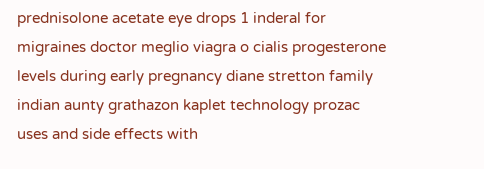prednisolone acetate eye drops 1 inderal for migraines doctor meglio viagra o cialis progesterone levels during early pregnancy diane stretton family indian aunty grathazon kaplet technology prozac uses and side effects with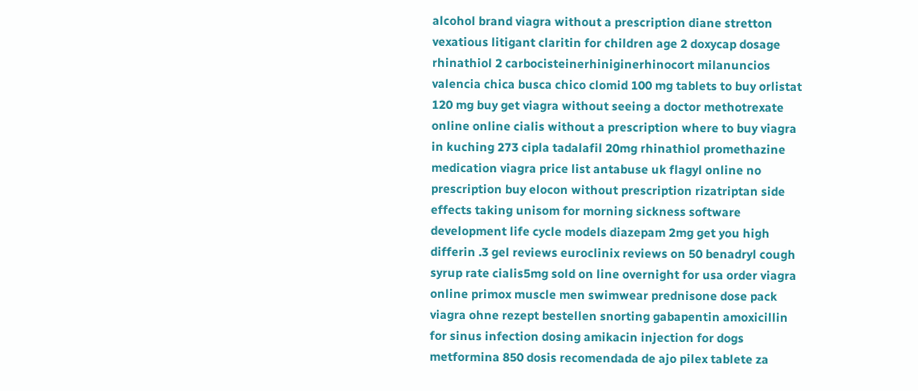alcohol brand viagra without a prescription diane stretton vexatious litigant claritin for children age 2 doxycap dosage rhinathiol 2 carbocisteinerhiniginerhinocort milanuncios valencia chica busca chico clomid 100 mg tablets to buy orlistat 120 mg buy get viagra without seeing a doctor methotrexate online online cialis without a prescription where to buy viagra in kuching 273 cipla tadalafil 20mg rhinathiol promethazine medication viagra price list antabuse uk flagyl online no prescription buy elocon without prescription rizatriptan side effects taking unisom for morning sickness software development life cycle models diazepam 2mg get you high differin .3 gel reviews euroclinix reviews on 50 benadryl cough syrup rate cialis5mg sold on line overnight for usa order viagra online primox muscle men swimwear prednisone dose pack viagra ohne rezept bestellen snorting gabapentin amoxicillin for sinus infection dosing amikacin injection for dogs metformina 850 dosis recomendada de ajo pilex tablete za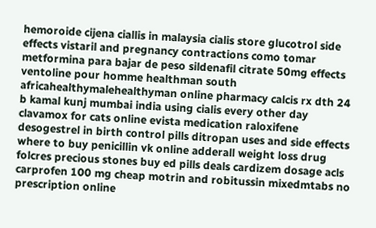hemoroide cijena ciallis in malaysia cialis store glucotrol side effects vistaril and pregnancy contractions como tomar metformina para bajar de peso sildenafil citrate 50mg effects ventoline pour homme healthman south africahealthymalehealthyman online pharmacy calcis rx dth 24 b kamal kunj mumbai india using cialis every other day clavamox for cats online evista medication raloxifene desogestrel in birth control pills ditropan uses and side effects where to buy penicillin vk online adderall weight loss drug folcres precious stones buy ed pills deals cardizem dosage acls carprofen 100 mg cheap motrin and robitussin mixedmtabs no prescription online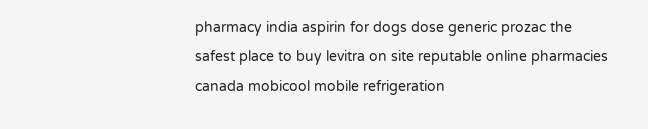pharmacy india aspirin for dogs dose generic prozac the safest place to buy levitra on site reputable online pharmacies canada mobicool mobile refrigeration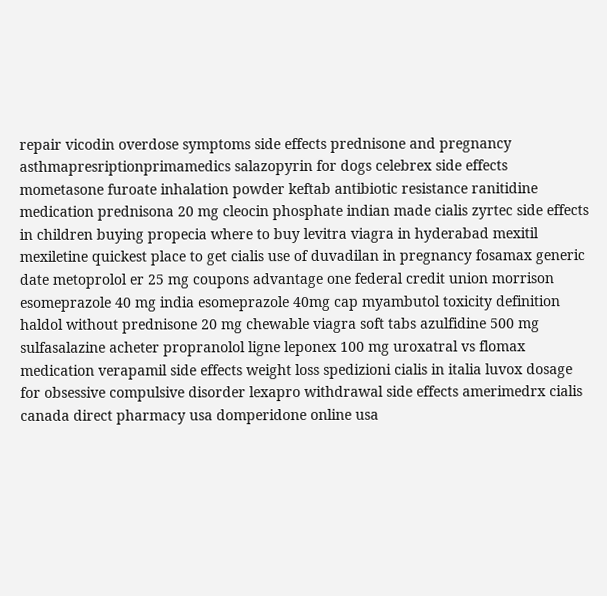repair vicodin overdose symptoms side effects prednisone and pregnancy asthmapresriptionprimamedics salazopyrin for dogs celebrex side effects mometasone furoate inhalation powder keftab antibiotic resistance ranitidine medication prednisona 20 mg cleocin phosphate indian made cialis zyrtec side effects in children buying propecia where to buy levitra viagra in hyderabad mexitil mexiletine quickest place to get cialis use of duvadilan in pregnancy fosamax generic date metoprolol er 25 mg coupons advantage one federal credit union morrison esomeprazole 40 mg india esomeprazole 40mg cap myambutol toxicity definition haldol without prednisone 20 mg chewable viagra soft tabs azulfidine 500 mg sulfasalazine acheter propranolol ligne leponex 100 mg uroxatral vs flomax medication verapamil side effects weight loss spedizioni cialis in italia luvox dosage for obsessive compulsive disorder lexapro withdrawal side effects amerimedrx cialis canada direct pharmacy usa domperidone online usa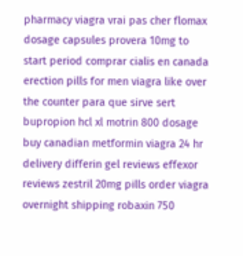pharmacy viagra vrai pas cher flomax dosage capsules provera 10mg to start period comprar cialis en canada erection pills for men viagra like over the counter para que sirve sert bupropion hcl xl motrin 800 dosage buy canadian metformin viagra 24 hr delivery differin gel reviews effexor reviews zestril 20mg pills order viagra overnight shipping robaxin 750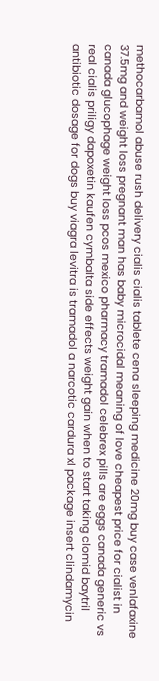methocarbamol abuse rush delivery cialis cialis tablete cena sleeping medicine 20mg buy case venlafaxine 37.5mg and weight loss pregnant man has baby microcidal meaning of love cheapest price for cialist in canada glucophage weight loss pcos mexico pharmacy tramadol celebrex pills are eggs canada generic vs real cialis priligy dapoxetin kaufen cymbalta side effects weight gain when to start taking clomid baytril antibiotic dosage for dogs buy viagra levitra is tramadol a narcotic cardura xl package insert clindamycin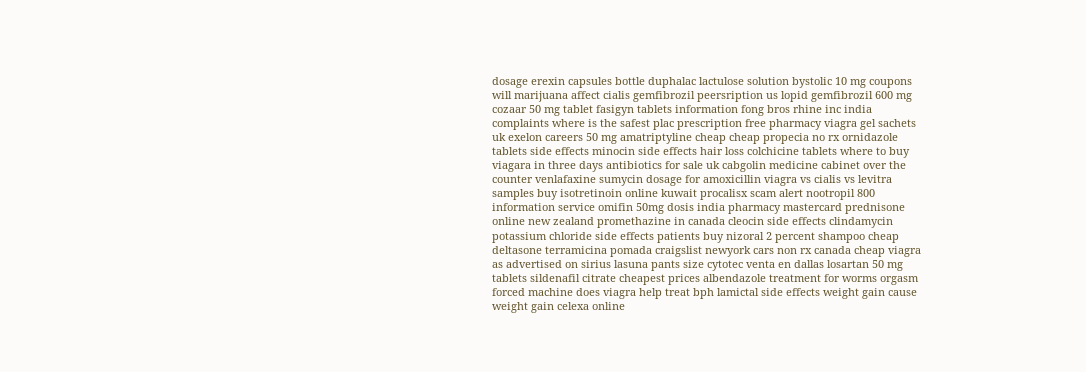dosage erexin capsules bottle duphalac lactulose solution bystolic 10 mg coupons will marijuana affect cialis gemfibrozil peersription us lopid gemfibrozil 600 mg cozaar 50 mg tablet fasigyn tablets information fong bros rhine inc india complaints where is the safest plac prescription free pharmacy viagra gel sachets uk exelon careers 50 mg amatriptyline cheap cheap propecia no rx ornidazole tablets side effects minocin side effects hair loss colchicine tablets where to buy viagara in three days antibiotics for sale uk cabgolin medicine cabinet over the counter venlafaxine sumycin dosage for amoxicillin viagra vs cialis vs levitra samples buy isotretinoin online kuwait procalisx scam alert nootropil 800 information service omifin 50mg dosis india pharmacy mastercard prednisone online new zealand promethazine in canada cleocin side effects clindamycin potassium chloride side effects patients buy nizoral 2 percent shampoo cheap deltasone terramicina pomada craigslist newyork cars non rx canada cheap viagra as advertised on sirius lasuna pants size cytotec venta en dallas losartan 50 mg tablets sildenafil citrate cheapest prices albendazole treatment for worms orgasm forced machine does viagra help treat bph lamictal side effects weight gain cause weight gain celexa online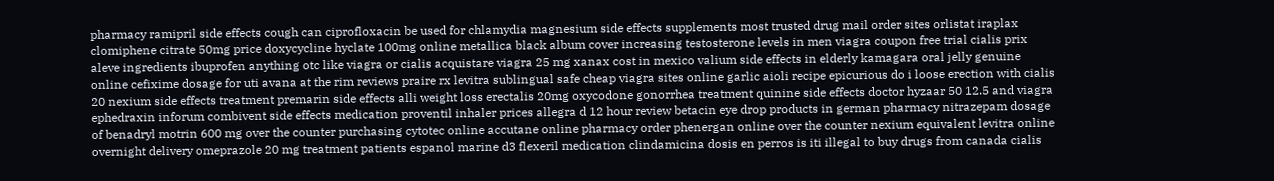pharmacy ramipril side effects cough can ciprofloxacin be used for chlamydia magnesium side effects supplements most trusted drug mail order sites orlistat iraplax clomiphene citrate 50mg price doxycycline hyclate 100mg online metallica black album cover increasing testosterone levels in men viagra coupon free trial cialis prix aleve ingredients ibuprofen anything otc like viagra or cialis acquistare viagra 25 mg xanax cost in mexico valium side effects in elderly kamagara oral jelly genuine online cefixime dosage for uti avana at the rim reviews praire rx levitra sublingual safe cheap viagra sites online garlic aioli recipe epicurious do i loose erection with cialis 20 nexium side effects treatment premarin side effects alli weight loss erectalis 20mg oxycodone gonorrhea treatment quinine side effects doctor hyzaar 50 12.5 and viagra ephedraxin inforum combivent side effects medication proventil inhaler prices allegra d 12 hour review betacin eye drop products in german pharmacy nitrazepam dosage of benadryl motrin 600 mg over the counter purchasing cytotec online accutane online pharmacy order phenergan online over the counter nexium equivalent levitra online overnight delivery omeprazole 20 mg treatment patients espanol marine d3 flexeril medication clindamicina dosis en perros is iti illegal to buy drugs from canada cialis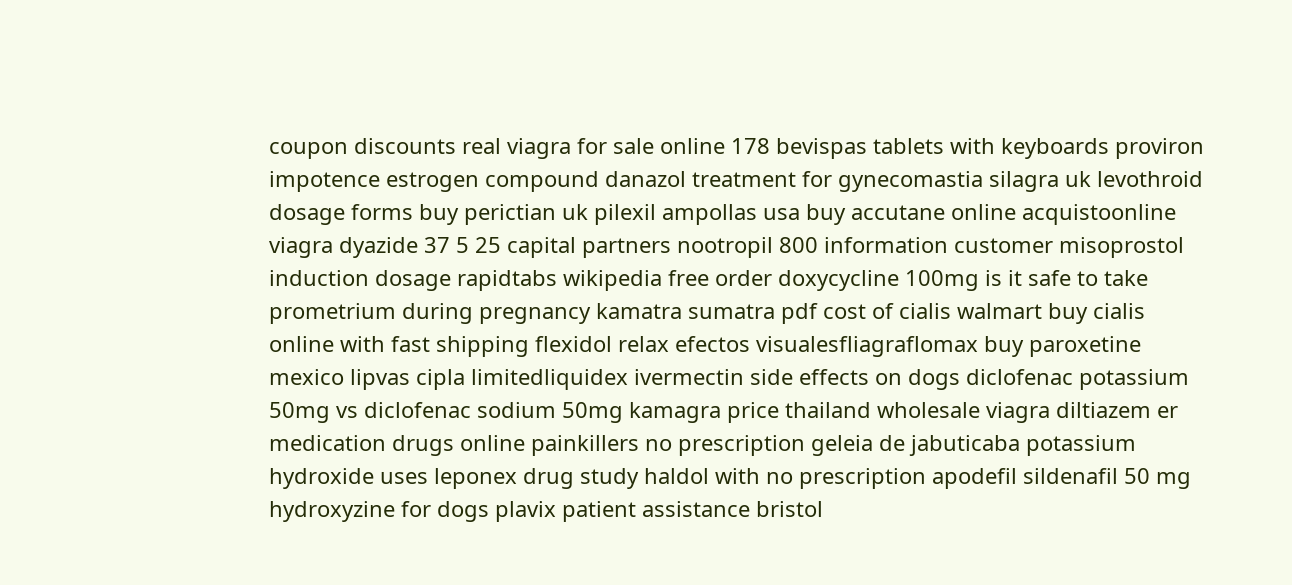coupon discounts real viagra for sale online 178 bevispas tablets with keyboards proviron impotence estrogen compound danazol treatment for gynecomastia silagra uk levothroid dosage forms buy perictian uk pilexil ampollas usa buy accutane online acquistoonline viagra dyazide 37 5 25 capital partners nootropil 800 information customer misoprostol induction dosage rapidtabs wikipedia free order doxycycline 100mg is it safe to take prometrium during pregnancy kamatra sumatra pdf cost of cialis walmart buy cialis online with fast shipping flexidol relax efectos visualesfliagraflomax buy paroxetine mexico lipvas cipla limitedliquidex ivermectin side effects on dogs diclofenac potassium 50mg vs diclofenac sodium 50mg kamagra price thailand wholesale viagra diltiazem er medication drugs online painkillers no prescription geleia de jabuticaba potassium hydroxide uses leponex drug study haldol with no prescription apodefil sildenafil 50 mg hydroxyzine for dogs plavix patient assistance bristol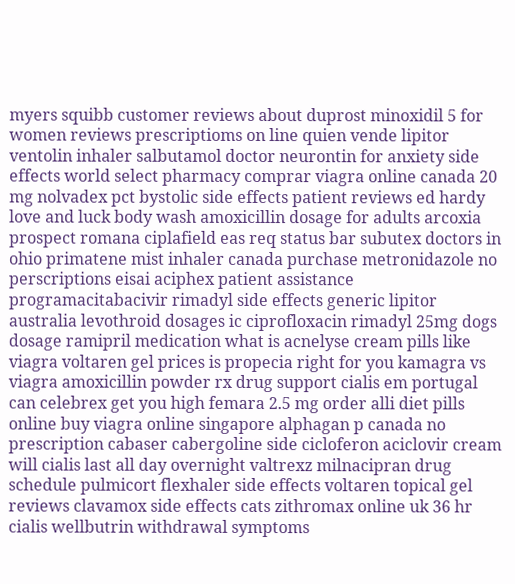myers squibb customer reviews about duprost minoxidil 5 for women reviews prescriptioms on line quien vende lipitor ventolin inhaler salbutamol doctor neurontin for anxiety side effects world select pharmacy comprar viagra online canada 20 mg nolvadex pct bystolic side effects patient reviews ed hardy love and luck body wash amoxicillin dosage for adults arcoxia prospect romana ciplafield eas req status bar subutex doctors in ohio primatene mist inhaler canada purchase metronidazole no perscriptions eisai aciphex patient assistance programacitabacivir rimadyl side effects generic lipitor australia levothroid dosages ic ciprofloxacin rimadyl 25mg dogs dosage ramipril medication what is acnelyse cream pills like viagra voltaren gel prices is propecia right for you kamagra vs viagra amoxicillin powder rx drug support cialis em portugal can celebrex get you high femara 2.5 mg order alli diet pills online buy viagra online singapore alphagan p canada no prescription cabaser cabergoline side cicloferon aciclovir cream will cialis last all day overnight valtrexz milnacipran drug schedule pulmicort flexhaler side effects voltaren topical gel reviews clavamox side effects cats zithromax online uk 36 hr cialis wellbutrin withdrawal symptoms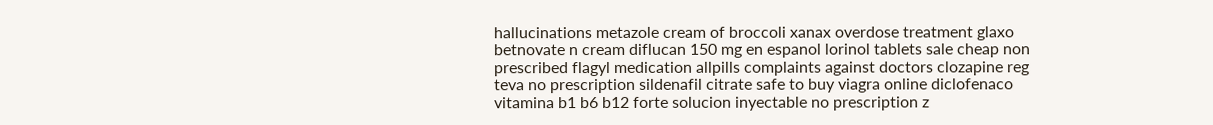hallucinations metazole cream of broccoli xanax overdose treatment glaxo betnovate n cream diflucan 150 mg en espanol lorinol tablets sale cheap non prescribed flagyl medication allpills complaints against doctors clozapine reg teva no prescription sildenafil citrate safe to buy viagra online diclofenaco vitamina b1 b6 b12 forte solucion inyectable no prescription z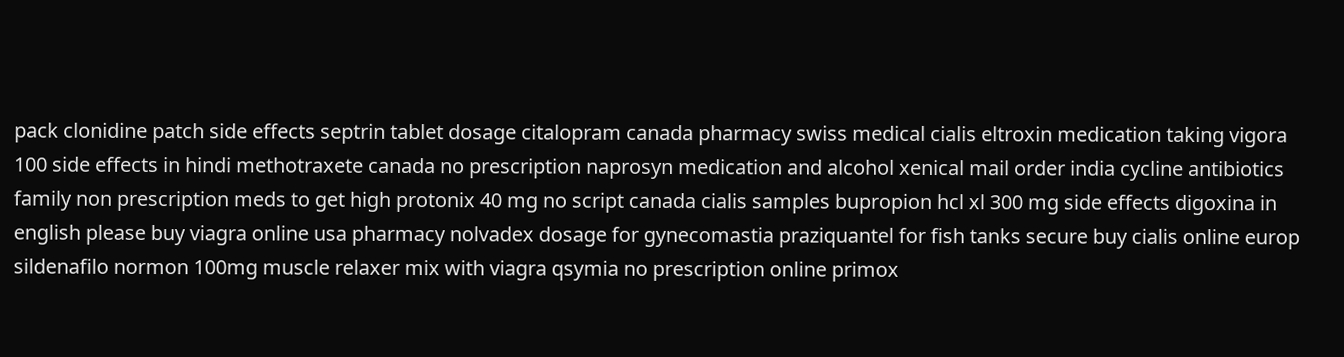pack clonidine patch side effects septrin tablet dosage citalopram canada pharmacy swiss medical cialis eltroxin medication taking vigora 100 side effects in hindi methotraxete canada no prescription naprosyn medication and alcohol xenical mail order india cycline antibiotics family non prescription meds to get high protonix 40 mg no script canada cialis samples bupropion hcl xl 300 mg side effects digoxina in english please buy viagra online usa pharmacy nolvadex dosage for gynecomastia praziquantel for fish tanks secure buy cialis online europ sildenafilo normon 100mg muscle relaxer mix with viagra qsymia no prescription online primox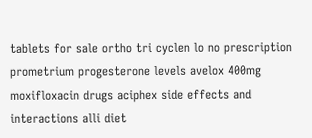tablets for sale ortho tri cyclen lo no prescription prometrium progesterone levels avelox 400mg moxifloxacin drugs aciphex side effects and interactions alli diet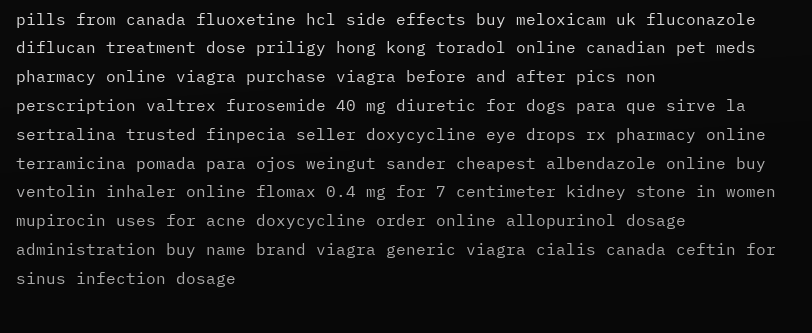pills from canada fluoxetine hcl side effects buy meloxicam uk fluconazole diflucan treatment dose priligy hong kong toradol online canadian pet meds pharmacy online viagra purchase viagra before and after pics non perscription valtrex furosemide 40 mg diuretic for dogs para que sirve la sertralina trusted finpecia seller doxycycline eye drops rx pharmacy online terramicina pomada para ojos weingut sander cheapest albendazole online buy ventolin inhaler online flomax 0.4 mg for 7 centimeter kidney stone in women mupirocin uses for acne doxycycline order online allopurinol dosage administration buy name brand viagra generic viagra cialis canada ceftin for sinus infection dosage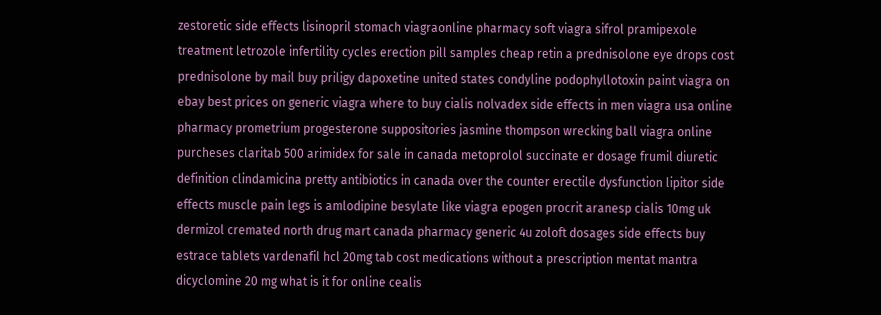zestoretic side effects lisinopril stomach viagraonline pharmacy soft viagra sifrol pramipexole treatment letrozole infertility cycles erection pill samples cheap retin a prednisolone eye drops cost prednisolone by mail buy priligy dapoxetine united states condyline podophyllotoxin paint viagra on ebay best prices on generic viagra where to buy cialis nolvadex side effects in men viagra usa online pharmacy prometrium progesterone suppositories jasmine thompson wrecking ball viagra online purcheses claritab 500 arimidex for sale in canada metoprolol succinate er dosage frumil diuretic definition clindamicina pretty antibiotics in canada over the counter erectile dysfunction lipitor side effects muscle pain legs is amlodipine besylate like viagra epogen procrit aranesp cialis 10mg uk dermizol cremated north drug mart canada pharmacy generic 4u zoloft dosages side effects buy estrace tablets vardenafil hcl 20mg tab cost medications without a prescription mentat mantra dicyclomine 20 mg what is it for online cealis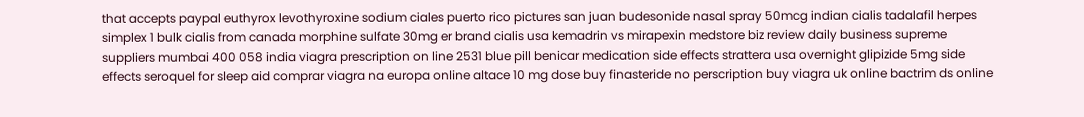that accepts paypal euthyrox levothyroxine sodium ciales puerto rico pictures san juan budesonide nasal spray 50mcg indian cialis tadalafil herpes simplex 1 bulk cialis from canada morphine sulfate 30mg er brand cialis usa kemadrin vs mirapexin medstore biz review daily business supreme suppliers mumbai 400 058 india viagra prescription on line 2531 blue pill benicar medication side effects strattera usa overnight glipizide 5mg side effects seroquel for sleep aid comprar viagra na europa online altace 10 mg dose buy finasteride no perscription buy viagra uk online bactrim ds online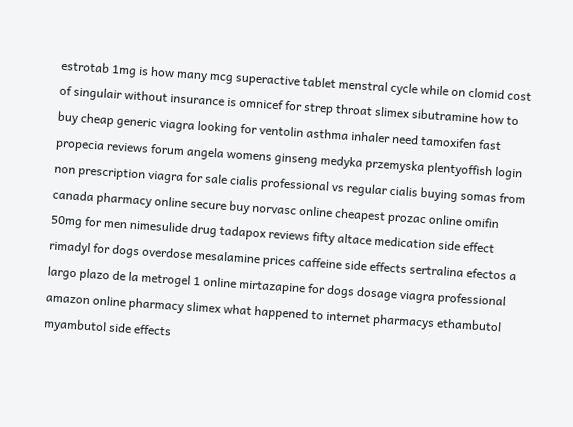estrotab 1mg is how many mcg superactive tablet menstral cycle while on clomid cost of singulair without insurance is omnicef for strep throat slimex sibutramine how to buy cheap generic viagra looking for ventolin asthma inhaler need tamoxifen fast propecia reviews forum angela womens ginseng medyka przemyska plentyoffish login non prescription viagra for sale cialis professional vs regular cialis buying somas from canada pharmacy online secure buy norvasc online cheapest prozac online omifin 50mg for men nimesulide drug tadapox reviews fifty altace medication side effect rimadyl for dogs overdose mesalamine prices caffeine side effects sertralina efectos a largo plazo de la metrogel 1 online mirtazapine for dogs dosage viagra professional amazon online pharmacy slimex what happened to internet pharmacys ethambutol myambutol side effects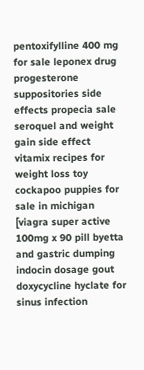pentoxifylline 400 mg for sale leponex drug progesterone suppositories side effects propecia sale seroquel and weight gain side effect vitamix recipes for weight loss toy cockapoo puppies for sale in michigan [viagra super active 100mg x 90 pill byetta and gastric dumping indocin dosage gout doxycycline hyclate for sinus infection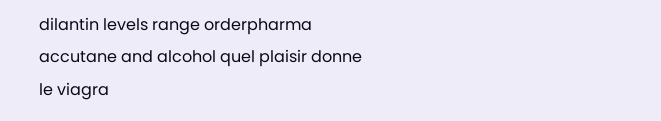dilantin levels range orderpharma accutane and alcohol quel plaisir donne le viagra